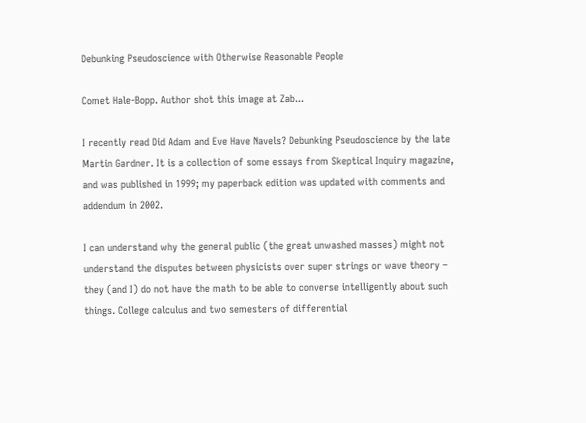Debunking Pseudoscience with Otherwise Reasonable People

Comet Hale-Bopp. Author shot this image at Zab...

I recently read Did Adam and Eve Have Navels? Debunking Pseudoscience by the late Martin Gardner. It is a collection of some essays from Skeptical Inquiry magazine, and was published in 1999; my paperback edition was updated with comments and addendum in 2002.

I can understand why the general public (the great unwashed masses) might not understand the disputes between physicists over super strings or wave theory – they (and I) do not have the math to be able to converse intelligently about such things. College calculus and two semesters of differential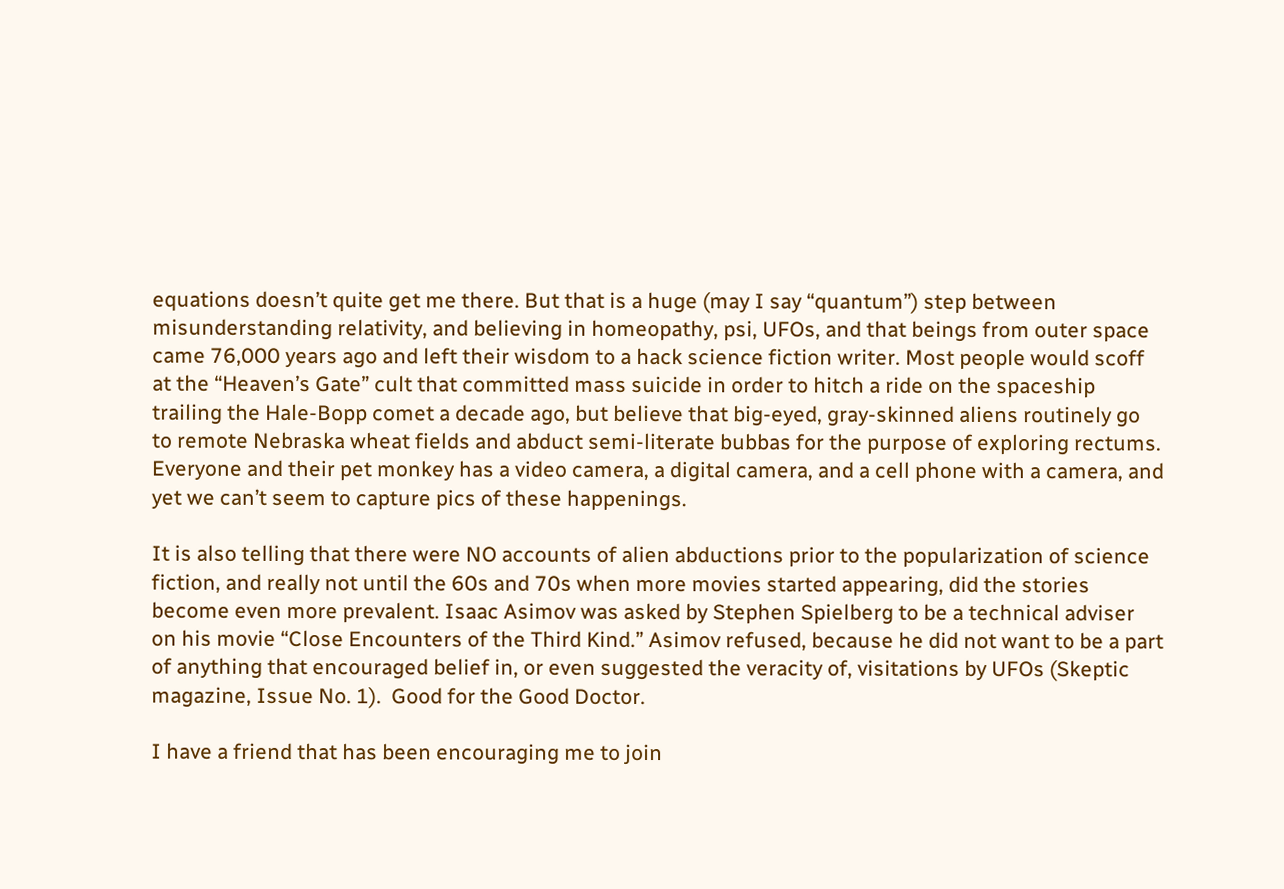equations doesn’t quite get me there. But that is a huge (may I say “quantum”) step between misunderstanding relativity, and believing in homeopathy, psi, UFOs, and that beings from outer space came 76,000 years ago and left their wisdom to a hack science fiction writer. Most people would scoff at the “Heaven’s Gate” cult that committed mass suicide in order to hitch a ride on the spaceship trailing the Hale-Bopp comet a decade ago, but believe that big-eyed, gray-skinned aliens routinely go to remote Nebraska wheat fields and abduct semi-literate bubbas for the purpose of exploring rectums. Everyone and their pet monkey has a video camera, a digital camera, and a cell phone with a camera, and yet we can’t seem to capture pics of these happenings.

It is also telling that there were NO accounts of alien abductions prior to the popularization of science fiction, and really not until the 60s and 70s when more movies started appearing, did the stories become even more prevalent. Isaac Asimov was asked by Stephen Spielberg to be a technical adviser on his movie “Close Encounters of the Third Kind.” Asimov refused, because he did not want to be a part of anything that encouraged belief in, or even suggested the veracity of, visitations by UFOs (Skeptic magazine, Issue No. 1).  Good for the Good Doctor.

I have a friend that has been encouraging me to join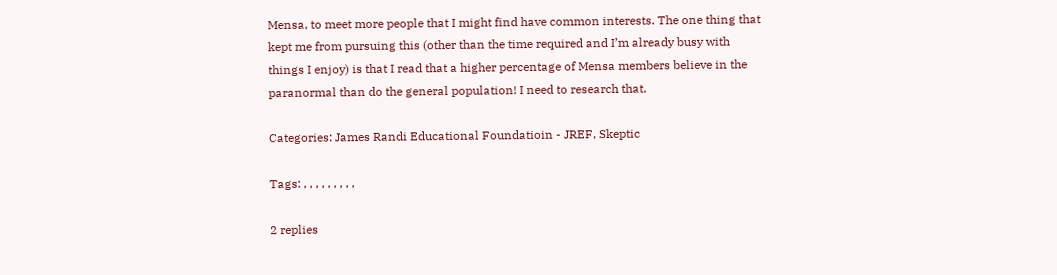Mensa, to meet more people that I might find have common interests. The one thing that kept me from pursuing this (other than the time required and I’m already busy with things I enjoy) is that I read that a higher percentage of Mensa members believe in the paranormal than do the general population! I need to research that.

Categories: James Randi Educational Foundatioin - JREF, Skeptic

Tags: , , , , , , , , ,

2 replies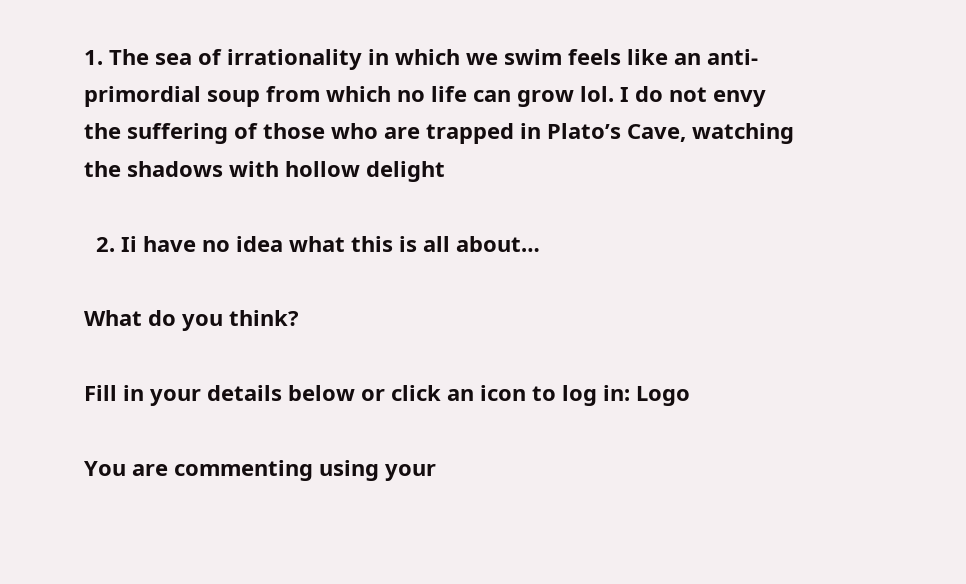1. The sea of irrationality in which we swim feels like an anti-primordial soup from which no life can grow lol. I do not envy the suffering of those who are trapped in Plato’s Cave, watching the shadows with hollow delight

  2. Ii have no idea what this is all about…

What do you think?

Fill in your details below or click an icon to log in: Logo

You are commenting using your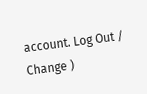account. Log Out /  Change )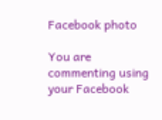Facebook photo

You are commenting using your Facebook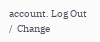account. Log Out /  Change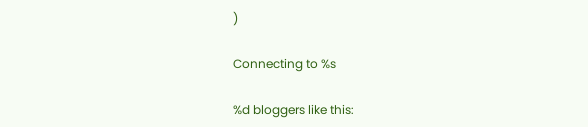)

Connecting to %s

%d bloggers like this: